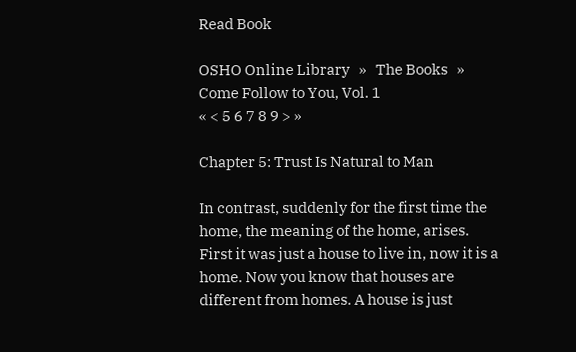Read Book

OSHO Online Library   »   The Books   »   Come Follow to You, Vol. 1
« < 5 6 7 8 9 > »

Chapter 5: Trust Is Natural to Man

In contrast, suddenly for the first time the home, the meaning of the home, arises. First it was just a house to live in, now it is a home. Now you know that houses are different from homes. A house is just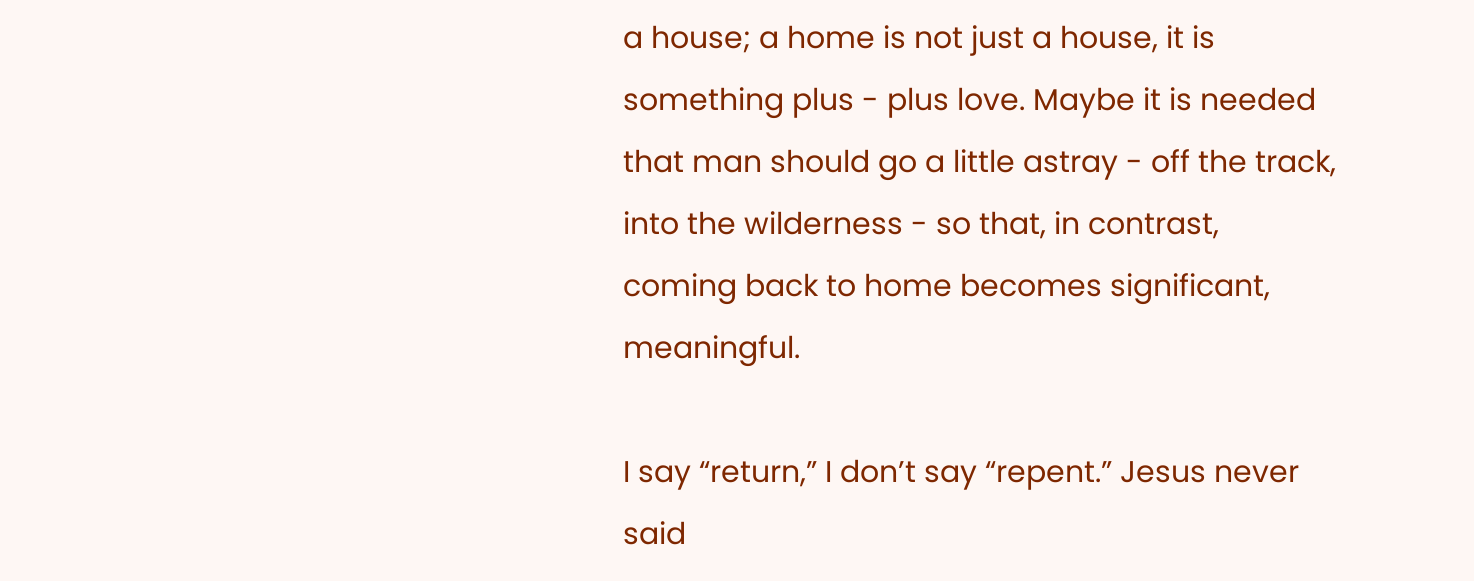a house; a home is not just a house, it is something plus - plus love. Maybe it is needed that man should go a little astray - off the track, into the wilderness - so that, in contrast, coming back to home becomes significant, meaningful.

I say “return,” I don’t say “repent.” Jesus never said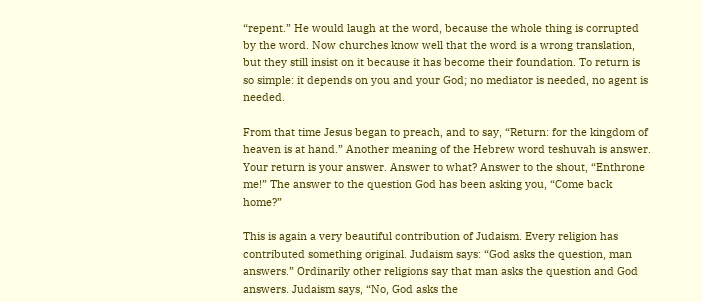“repent.” He would laugh at the word, because the whole thing is corrupted by the word. Now churches know well that the word is a wrong translation, but they still insist on it because it has become their foundation. To return is so simple: it depends on you and your God; no mediator is needed, no agent is needed.

From that time Jesus began to preach, and to say, “Return: for the kingdom of heaven is at hand.” Another meaning of the Hebrew word teshuvah is answer. Your return is your answer. Answer to what? Answer to the shout, “Enthrone me!” The answer to the question God has been asking you, “Come back home?”

This is again a very beautiful contribution of Judaism. Every religion has contributed something original. Judaism says: “God asks the question, man answers.” Ordinarily other religions say that man asks the question and God answers. Judaism says, “No, God asks the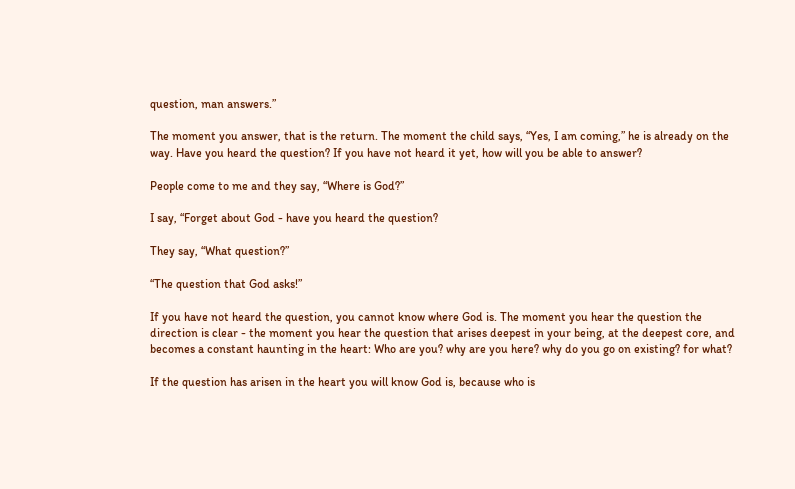question, man answers.”

The moment you answer, that is the return. The moment the child says, “Yes, I am coming,” he is already on the way. Have you heard the question? If you have not heard it yet, how will you be able to answer?

People come to me and they say, “Where is God?”

I say, “Forget about God - have you heard the question?

They say, “What question?”

“The question that God asks!”

If you have not heard the question, you cannot know where God is. The moment you hear the question the direction is clear - the moment you hear the question that arises deepest in your being, at the deepest core, and becomes a constant haunting in the heart: Who are you? why are you here? why do you go on existing? for what?

If the question has arisen in the heart you will know God is, because who is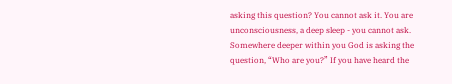asking this question? You cannot ask it. You are unconsciousness, a deep sleep - you cannot ask. Somewhere deeper within you God is asking the question, “Who are you?” If you have heard the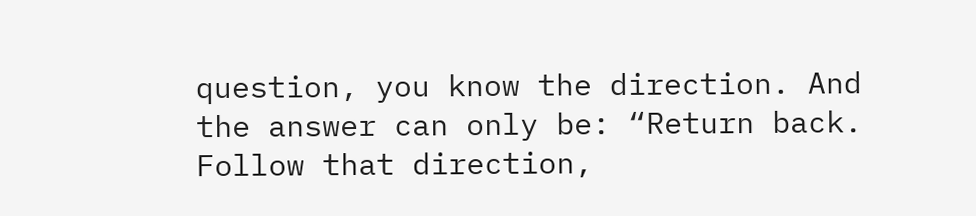question, you know the direction. And the answer can only be: “Return back. Follow that direction,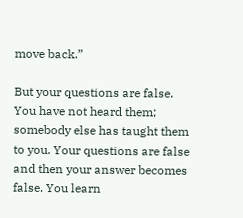move back.”

But your questions are false. You have not heard them; somebody else has taught them to you. Your questions are false and then your answer becomes false. You learn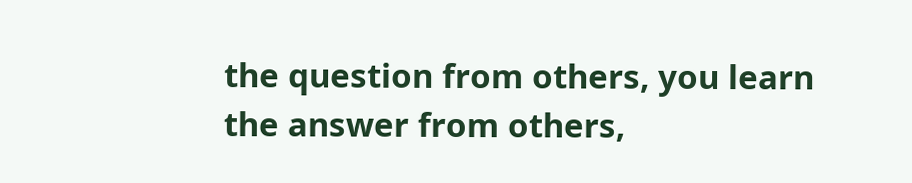the question from others, you learn the answer from others,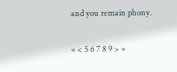and you remain phony.

« < 5 6 7 8 9 > »